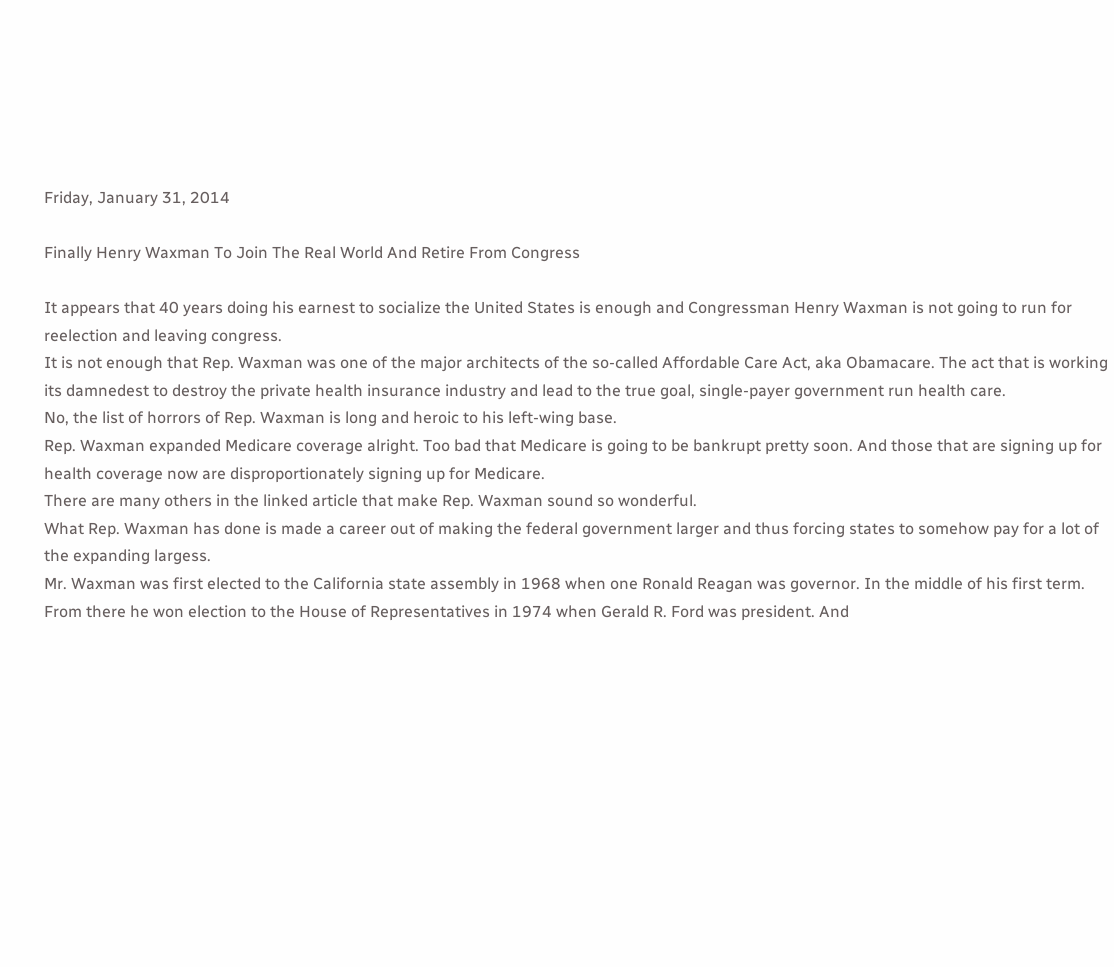Friday, January 31, 2014

Finally Henry Waxman To Join The Real World And Retire From Congress

It appears that 40 years doing his earnest to socialize the United States is enough and Congressman Henry Waxman is not going to run for reelection and leaving congress.
It is not enough that Rep. Waxman was one of the major architects of the so-called Affordable Care Act, aka Obamacare. The act that is working its damnedest to destroy the private health insurance industry and lead to the true goal, single-payer government run health care.
No, the list of horrors of Rep. Waxman is long and heroic to his left-wing base.
Rep. Waxman expanded Medicare coverage alright. Too bad that Medicare is going to be bankrupt pretty soon. And those that are signing up for health coverage now are disproportionately signing up for Medicare.
There are many others in the linked article that make Rep. Waxman sound so wonderful.
What Rep. Waxman has done is made a career out of making the federal government larger and thus forcing states to somehow pay for a lot of the expanding largess.
Mr. Waxman was first elected to the California state assembly in 1968 when one Ronald Reagan was governor. In the middle of his first term. From there he won election to the House of Representatives in 1974 when Gerald R. Ford was president. And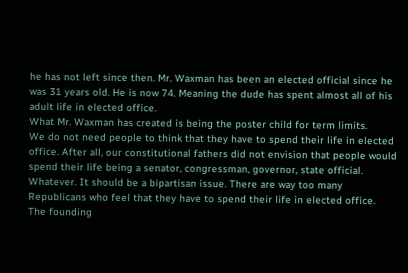he has not left since then. Mr. Waxman has been an elected official since he was 31 years old. He is now 74. Meaning the dude has spent almost all of his adult life in elected office.
What Mr. Waxman has created is being the poster child for term limits.
We do not need people to think that they have to spend their life in elected office. After all, our constitutional fathers did not envision that people would spend their life being a senator, congressman, governor, state official. Whatever. It should be a bipartisan issue. There are way too many Republicans who feel that they have to spend their life in elected office.
The founding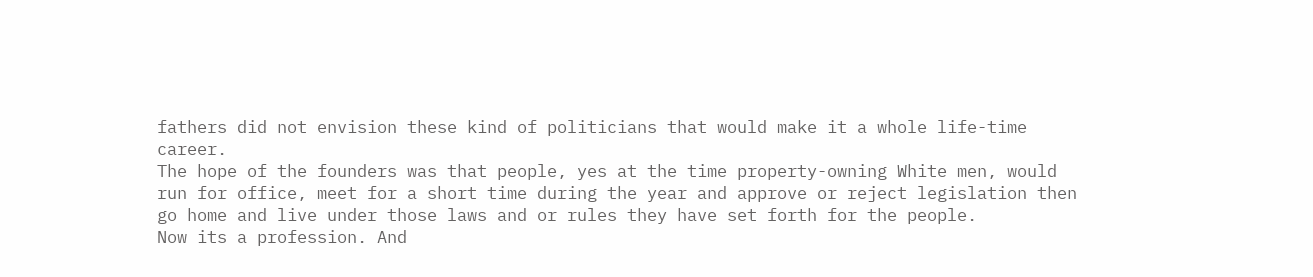fathers did not envision these kind of politicians that would make it a whole life-time career.
The hope of the founders was that people, yes at the time property-owning White men, would run for office, meet for a short time during the year and approve or reject legislation then go home and live under those laws and or rules they have set forth for the people.
Now its a profession. And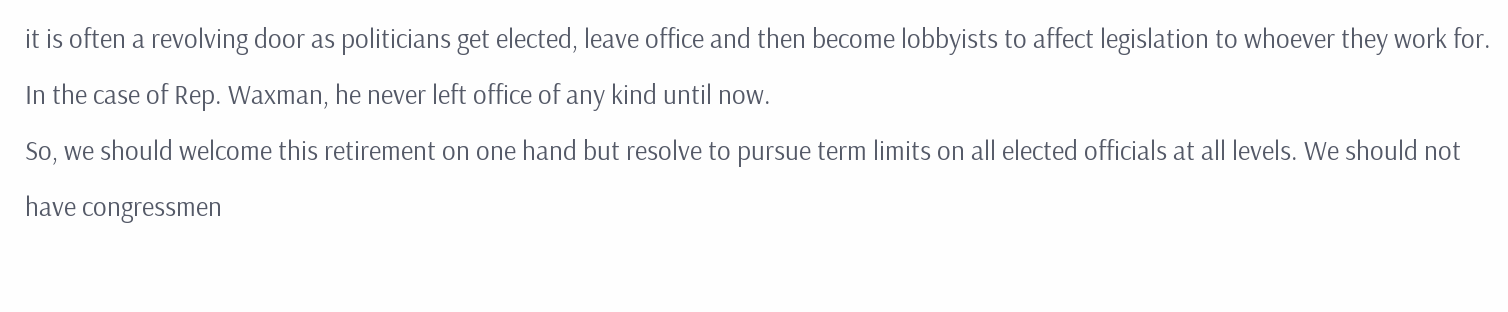it is often a revolving door as politicians get elected, leave office and then become lobbyists to affect legislation to whoever they work for.
In the case of Rep. Waxman, he never left office of any kind until now.
So, we should welcome this retirement on one hand but resolve to pursue term limits on all elected officials at all levels. We should not have congressmen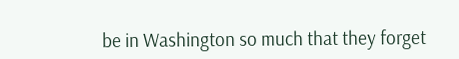be in Washington so much that they forget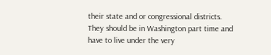their state and or congressional districts. They should be in Washington part time and have to live under the very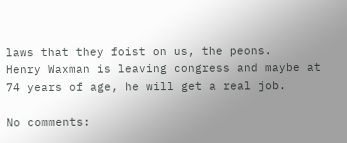laws that they foist on us, the peons.
Henry Waxman is leaving congress and maybe at 74 years of age, he will get a real job.

No comments: